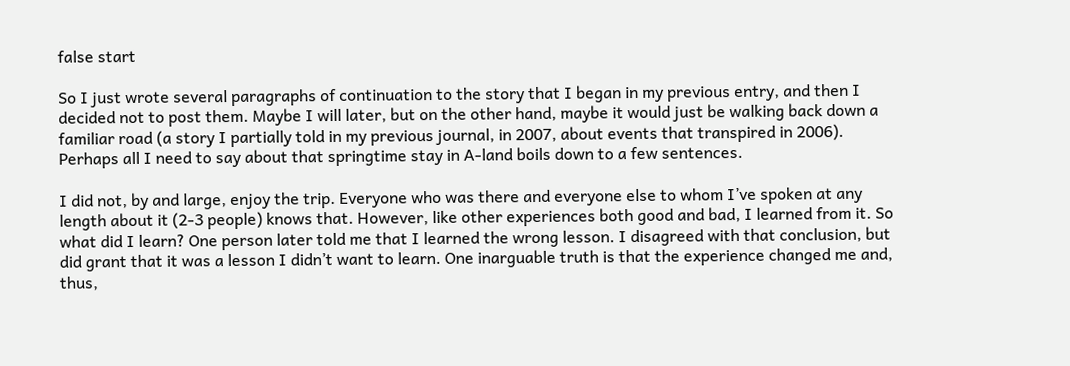false start

So I just wrote several paragraphs of continuation to the story that I began in my previous entry, and then I decided not to post them. Maybe I will later, but on the other hand, maybe it would just be walking back down a familiar road (a story I partially told in my previous journal, in 2007, about events that transpired in 2006). Perhaps all I need to say about that springtime stay in A-land boils down to a few sentences.

I did not, by and large, enjoy the trip. Everyone who was there and everyone else to whom I’ve spoken at any length about it (2-3 people) knows that. However, like other experiences both good and bad, I learned from it. So what did I learn? One person later told me that I learned the wrong lesson. I disagreed with that conclusion, but did grant that it was a lesson I didn’t want to learn. One inarguable truth is that the experience changed me and, thus,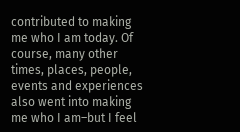contributed to making me who I am today. Of course, many other times, places, people, events and experiences also went into making me who I am–but I feel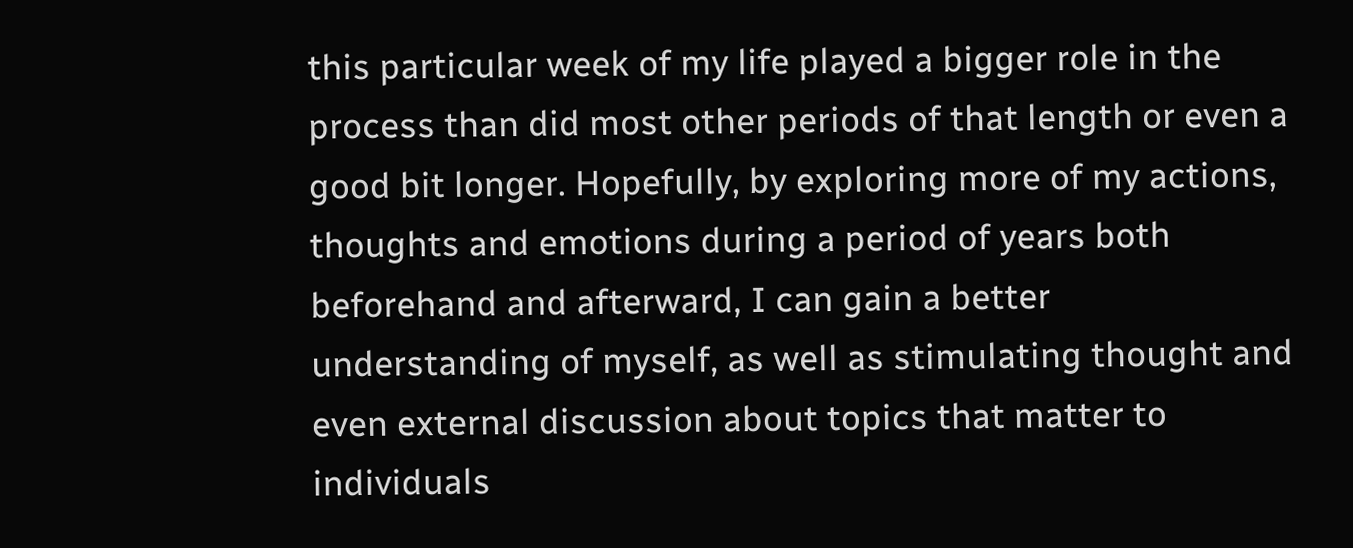this particular week of my life played a bigger role in the process than did most other periods of that length or even a good bit longer. Hopefully, by exploring more of my actions, thoughts and emotions during a period of years both beforehand and afterward, I can gain a better understanding of myself, as well as stimulating thought and even external discussion about topics that matter to individuals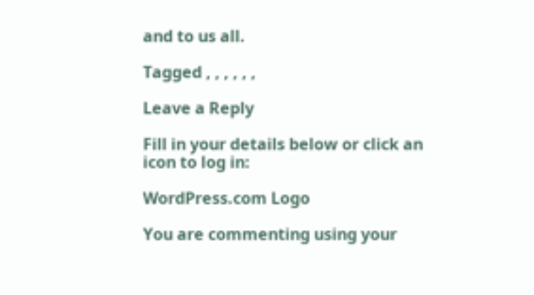and to us all.

Tagged , , , , , ,

Leave a Reply

Fill in your details below or click an icon to log in:

WordPress.com Logo

You are commenting using your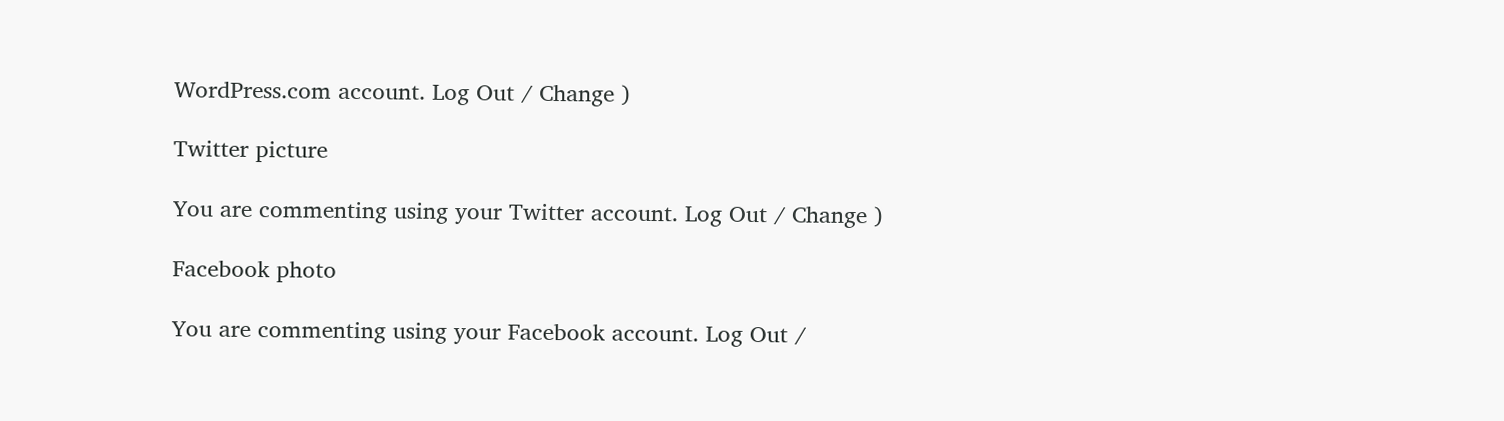WordPress.com account. Log Out / Change )

Twitter picture

You are commenting using your Twitter account. Log Out / Change )

Facebook photo

You are commenting using your Facebook account. Log Out /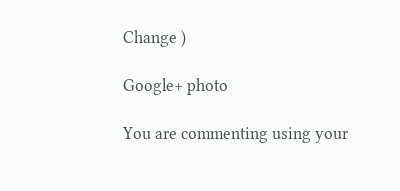Change )

Google+ photo

You are commenting using your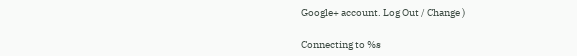Google+ account. Log Out / Change )

Connecting to %s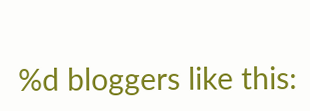%d bloggers like this: